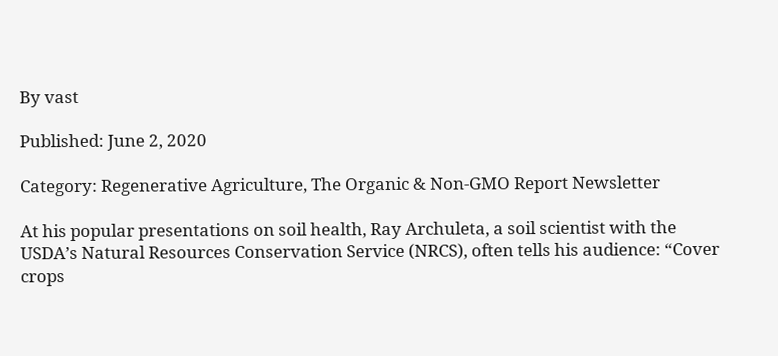By vast

Published: June 2, 2020

Category: Regenerative Agriculture, The Organic & Non-GMO Report Newsletter

At his popular presentations on soil health, Ray Archuleta, a soil scientist with the USDA’s Natural Resources Conservation Service (NRCS), often tells his audience: “Cover crops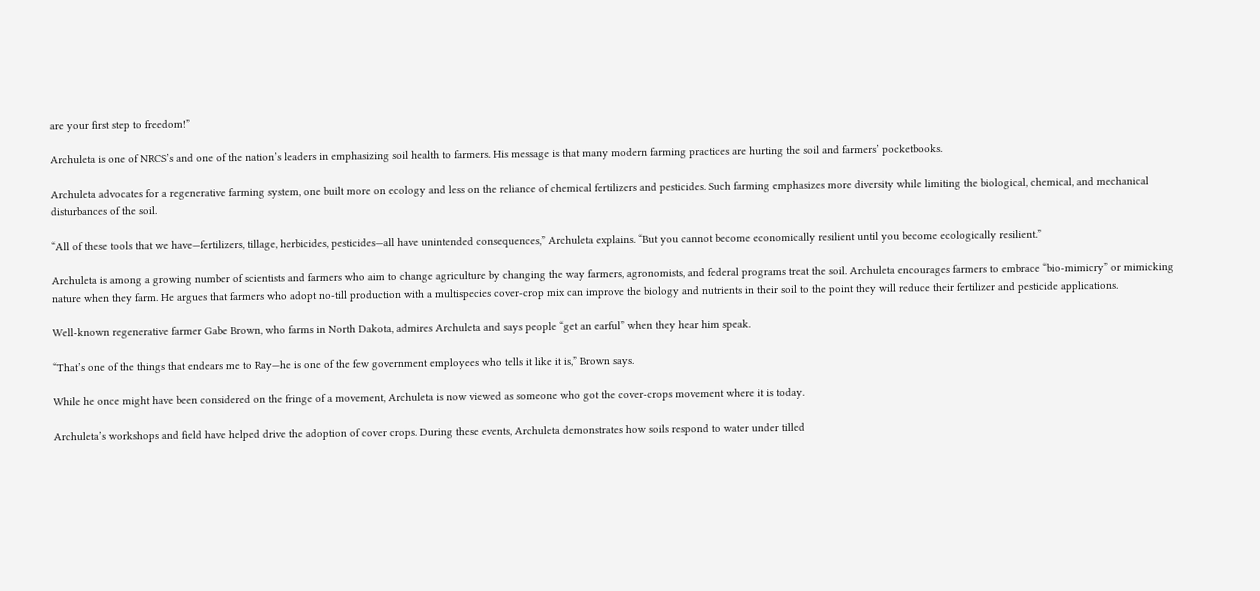are your first step to freedom!”

Archuleta is one of NRCS’s and one of the nation’s leaders in emphasizing soil health to farmers. His message is that many modern farming practices are hurting the soil and farmers’ pocketbooks.

Archuleta advocates for a regenerative farming system, one built more on ecology and less on the reliance of chemical fertilizers and pesticides. Such farming emphasizes more diversity while limiting the biological, chemical, and mechanical disturbances of the soil.

“All of these tools that we have—fertilizers, tillage, herbicides, pesticides—all have unintended consequences,” Archuleta explains. “But you cannot become economically resilient until you become ecologically resilient.”

Archuleta is among a growing number of scientists and farmers who aim to change agriculture by changing the way farmers, agronomists, and federal programs treat the soil. Archuleta encourages farmers to embrace “bio-mimicry” or mimicking nature when they farm. He argues that farmers who adopt no-till production with a multispecies cover-crop mix can improve the biology and nutrients in their soil to the point they will reduce their fertilizer and pesticide applications.

Well-known regenerative farmer Gabe Brown, who farms in North Dakota, admires Archuleta and says people “get an earful” when they hear him speak.

“That’s one of the things that endears me to Ray—he is one of the few government employees who tells it like it is,” Brown says.

While he once might have been considered on the fringe of a movement, Archuleta is now viewed as someone who got the cover-crops movement where it is today.

Archuleta’s workshops and field have helped drive the adoption of cover crops. During these events, Archuleta demonstrates how soils respond to water under tilled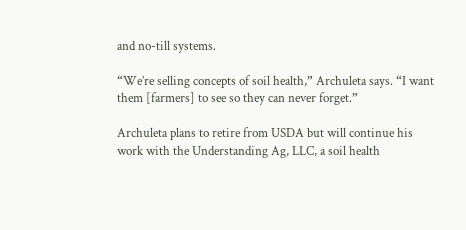and no-till systems.

“We’re selling concepts of soil health,” Archuleta says. “I want them [farmers] to see so they can never forget.”

Archuleta plans to retire from USDA but will continue his work with the Understanding Ag, LLC, a soil health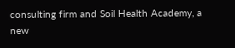consulting firm and Soil Health Academy, a new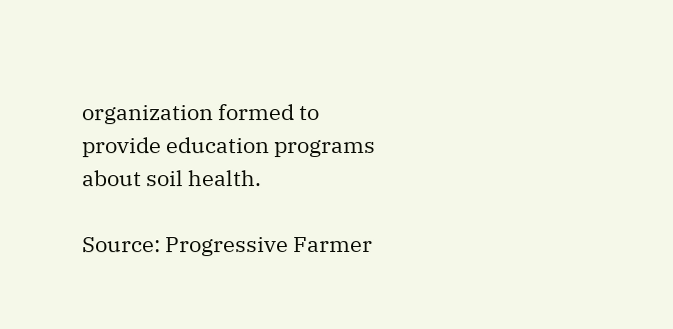organization formed to provide education programs about soil health.

Source: Progressive Farmer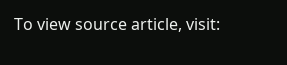To view source article, visit: